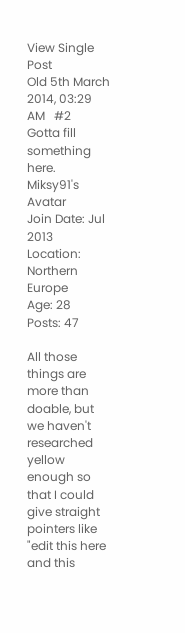View Single Post
Old 5th March 2014, 03:29 AM   #2
Gotta fill something here.
Miksy91's Avatar
Join Date: Jul 2013
Location: Northern Europe
Age: 28
Posts: 47

All those things are more than doable, but we haven't researched yellow enough so that I could give straight pointers like "edit this here and this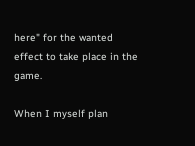here" for the wanted effect to take place in the game.

When I myself plan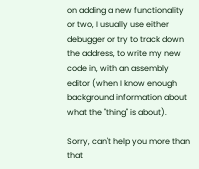on adding a new functionality or two, I usually use either debugger or try to track down the address, to write my new code in, with an assembly editor (when I know enough background information about what the "thing" is about).

Sorry, can't help you more than that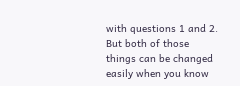with questions 1 and 2. But both of those things can be changed easily when you know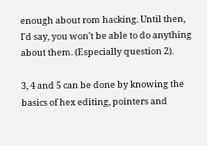enough about rom hacking. Until then, I'd say, you won't be able to do anything about them. (Especially question 2).

3, 4 and 5 can be done by knowing the basics of hex editing, pointers and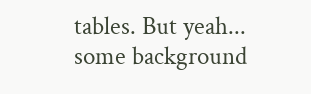tables. But yeah... some background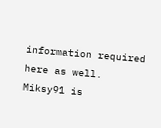information required here as well.
Miksy91 is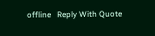offline   Reply With Quote